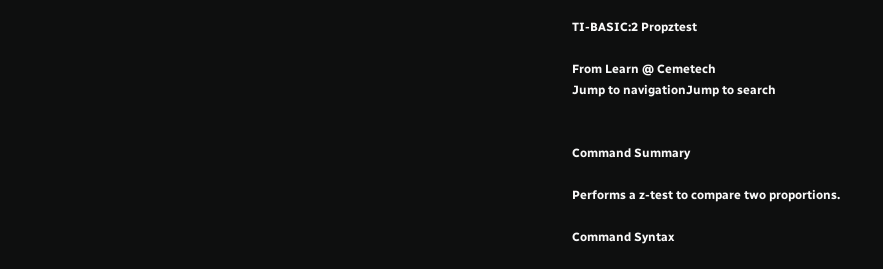TI-BASIC:2 Propztest

From Learn @ Cemetech
Jump to navigationJump to search


Command Summary

Performs a z-test to compare two proportions.

Command Syntax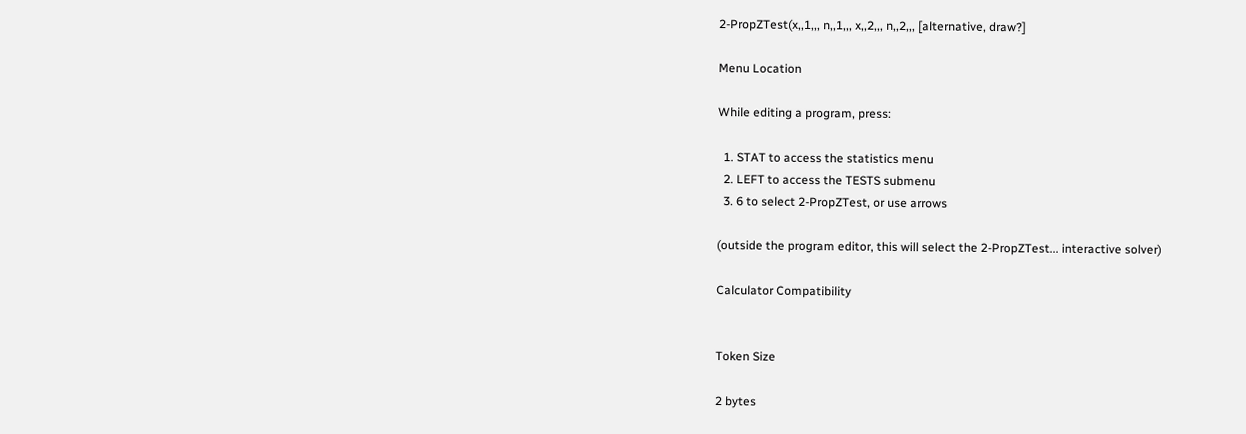2-PropZTest(x,,1,,, n,,1,,, x,,2,,, n,,2,,, [alternative, draw?]

Menu Location

While editing a program, press:

  1. STAT to access the statistics menu
  2. LEFT to access the TESTS submenu
  3. 6 to select 2-PropZTest, or use arrows

(outside the program editor, this will select the 2-PropZTest... interactive solver)

Calculator Compatibility


Token Size

2 bytes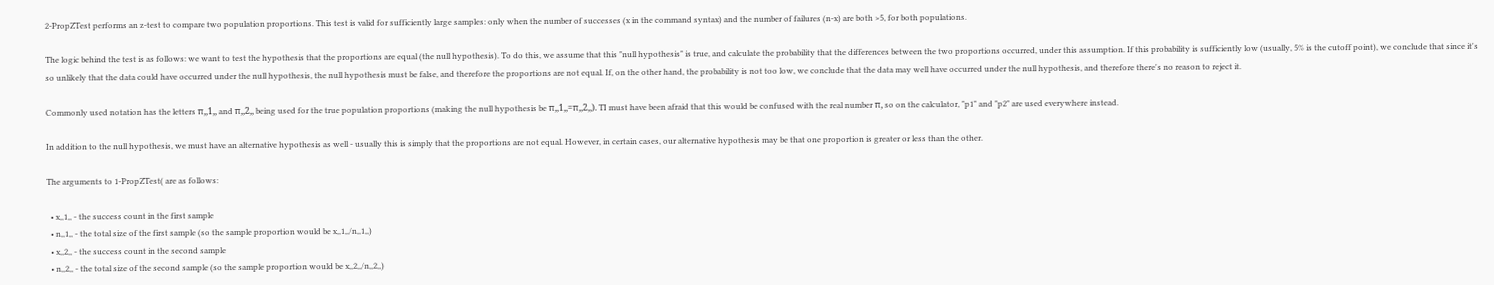2-PropZTest performs an z-test to compare two population proportions. This test is valid for sufficiently large samples: only when the number of successes (x in the command syntax) and the number of failures (n-x) are both >5, for both populations.

The logic behind the test is as follows: we want to test the hypothesis that the proportions are equal (the null hypothesis). To do this, we assume that this "null hypothesis" is true, and calculate the probability that the differences between the two proportions occurred, under this assumption. If this probability is sufficiently low (usually, 5% is the cutoff point), we conclude that since it's so unlikely that the data could have occurred under the null hypothesis, the null hypothesis must be false, and therefore the proportions are not equal. If, on the other hand, the probability is not too low, we conclude that the data may well have occurred under the null hypothesis, and therefore there's no reason to reject it.

Commonly used notation has the letters π,,1,, and π,,2,, being used for the true population proportions (making the null hypothesis be π,,1,,=π,,2,,). TI must have been afraid that this would be confused with the real number π, so on the calculator, "p1" and "p2" are used everywhere instead.

In addition to the null hypothesis, we must have an alternative hypothesis as well - usually this is simply that the proportions are not equal. However, in certain cases, our alternative hypothesis may be that one proportion is greater or less than the other.

The arguments to 1-PropZTest( are as follows:

  • x,,1,, - the success count in the first sample
  • n,,1,, - the total size of the first sample (so the sample proportion would be x,,1,,/n,,1,,)
  • x,,2,, - the success count in the second sample
  • n,,2,, - the total size of the second sample (so the sample proportion would be x,,2,,/n,,2,,)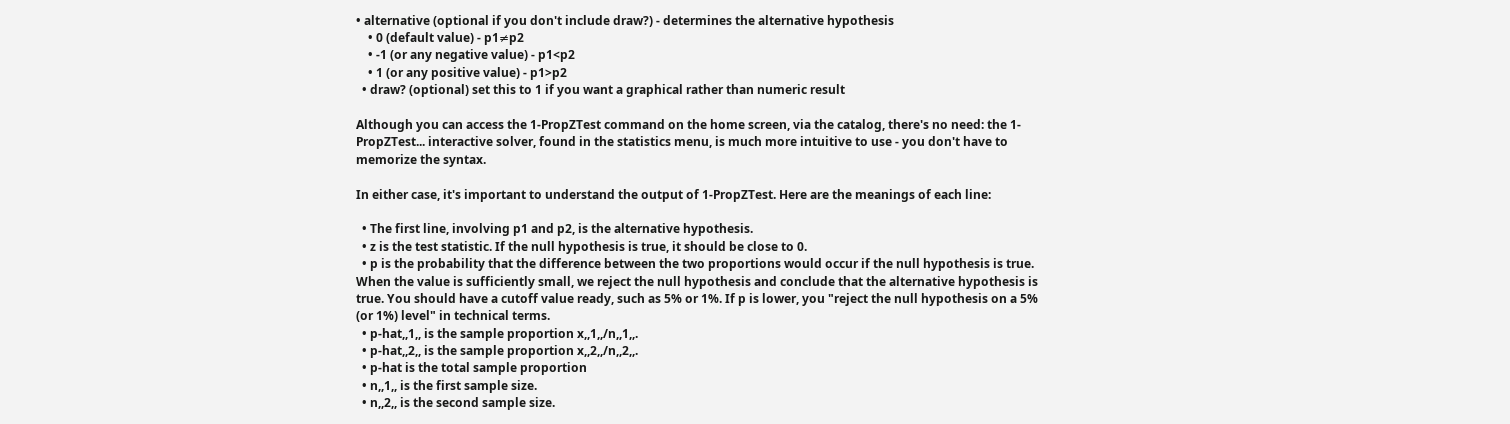• alternative (optional if you don't include draw?) - determines the alternative hypothesis
    • 0 (default value) - p1≠p2
    • -1 (or any negative value) - p1<p2
    • 1 (or any positive value) - p1>p2
  • draw? (optional) set this to 1 if you want a graphical rather than numeric result

Although you can access the 1-PropZTest command on the home screen, via the catalog, there's no need: the 1-PropZTest... interactive solver, found in the statistics menu, is much more intuitive to use - you don't have to memorize the syntax.

In either case, it's important to understand the output of 1-PropZTest. Here are the meanings of each line:

  • The first line, involving p1 and p2, is the alternative hypothesis.
  • z is the test statistic. If the null hypothesis is true, it should be close to 0.
  • p is the probability that the difference between the two proportions would occur if the null hypothesis is true. When the value is sufficiently small, we reject the null hypothesis and conclude that the alternative hypothesis is true. You should have a cutoff value ready, such as 5% or 1%. If p is lower, you "reject the null hypothesis on a 5% (or 1%) level" in technical terms.
  • p-hat,,1,, is the sample proportion x,,1,,/n,,1,,.
  • p-hat,,2,, is the sample proportion x,,2,,/n,,2,,.
  • p-hat is the total sample proportion
  • n,,1,, is the first sample size.
  • n,,2,, is the second sample size.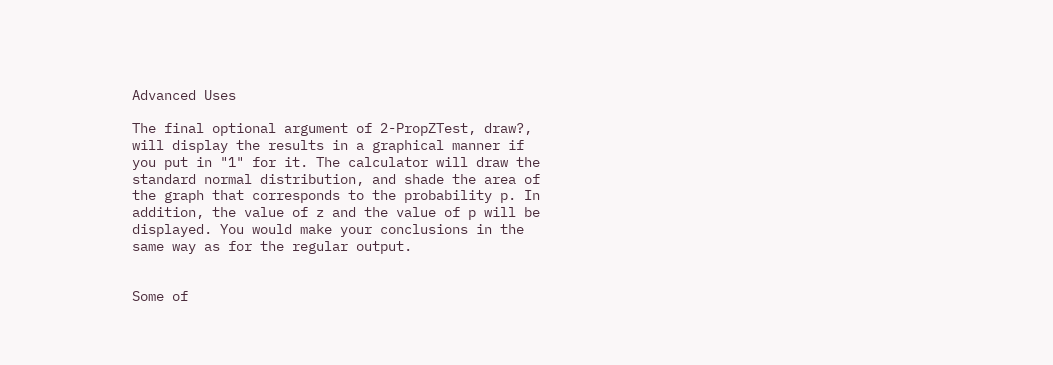Advanced Uses

The final optional argument of 2-PropZTest, draw?, will display the results in a graphical manner if you put in "1" for it. The calculator will draw the standard normal distribution, and shade the area of the graph that corresponds to the probability p. In addition, the value of z and the value of p will be displayed. You would make your conclusions in the same way as for the regular output.


Some of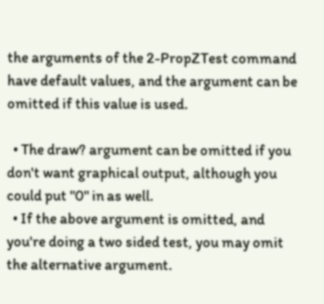the arguments of the 2-PropZTest command have default values, and the argument can be omitted if this value is used.

  • The draw? argument can be omitted if you don't want graphical output, although you could put "0" in as well.
  • If the above argument is omitted, and you're doing a two sided test, you may omit the alternative argument.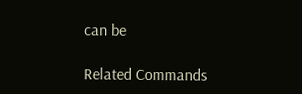can be

Related Commands